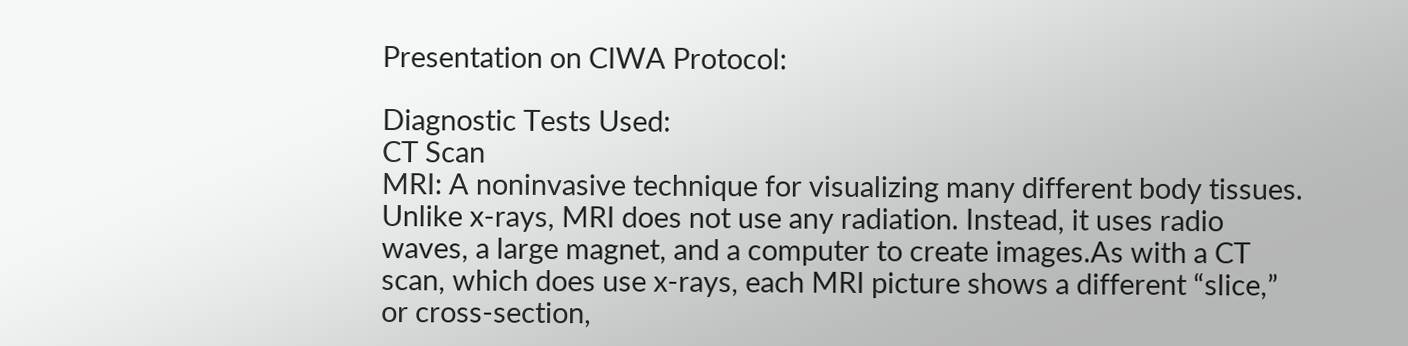Presentation on CIWA Protocol:

Diagnostic Tests Used:
CT Scan
MRI: A noninvasive technique for visualizing many different body tissues. Unlike x-rays, MRI does not use any radiation. Instead, it uses radio waves, a large magnet, and a computer to create images.As with a CT scan, which does use x-rays, each MRI picture shows a different “slice,” or cross-section,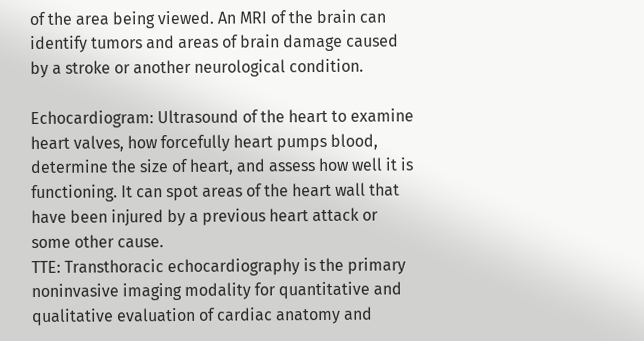of the area being viewed. An MRI of the brain can identify tumors and areas of brain damage caused by a stroke or another neurological condition.

Echocardiogram: Ultrasound of the heart to examine heart valves, how forcefully heart pumps blood, determine the size of heart, and assess how well it is functioning. It can spot areas of the heart wall that have been injured by a previous heart attack or some other cause.
TTE: Transthoracic echocardiography is the primary noninvasive imaging modality for quantitative and qualitative evaluation of cardiac anatomy and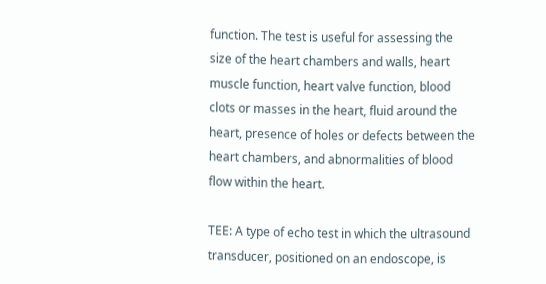function. The test is useful for assessing the size of the heart chambers and walls, heart muscle function, heart valve function, blood clots or masses in the heart, fluid around the heart, presence of holes or defects between the heart chambers, and abnormalities of blood flow within the heart.

TEE: A type of echo test in which the ultrasound transducer, positioned on an endoscope, is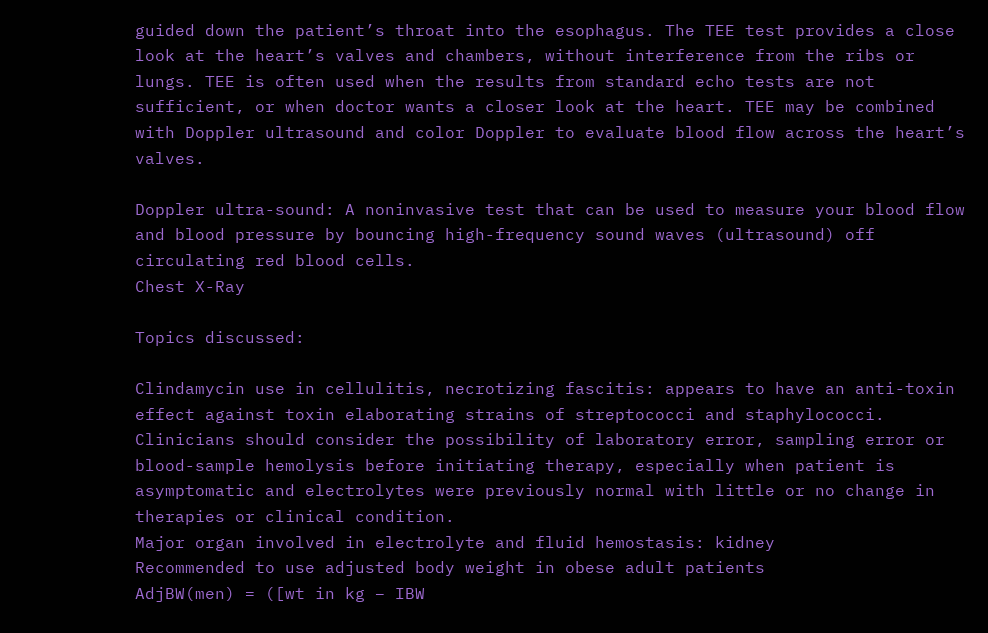guided down the patient’s throat into the esophagus. The TEE test provides a close look at the heart’s valves and chambers, without interference from the ribs or lungs. TEE is often used when the results from standard echo tests are not sufficient, or when doctor wants a closer look at the heart. TEE may be combined with Doppler ultrasound and color Doppler to evaluate blood flow across the heart’s valves.

Doppler ultra-sound: A noninvasive test that can be used to measure your blood flow and blood pressure by bouncing high-frequency sound waves (ultrasound) off circulating red blood cells.
Chest X-Ray

Topics discussed:

Clindamycin use in cellulitis, necrotizing fascitis: appears to have an anti-toxin effect against toxin elaborating strains of streptococci and staphylococci.
Clinicians should consider the possibility of laboratory error, sampling error or blood-sample hemolysis before initiating therapy, especially when patient is asymptomatic and electrolytes were previously normal with little or no change in therapies or clinical condition.
Major organ involved in electrolyte and fluid hemostasis: kidney
Recommended to use adjusted body weight in obese adult patients
AdjBW(men) = ([wt in kg – IBW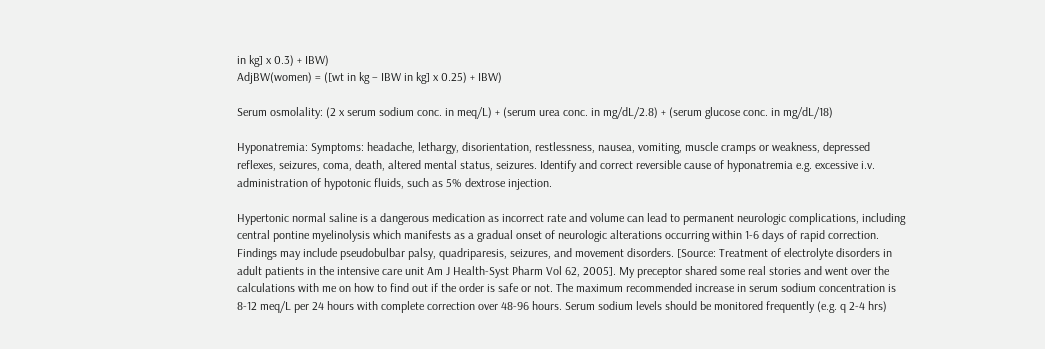in kg] x 0.3) + IBW)
AdjBW(women) = ([wt in kg – IBW in kg] x 0.25) + IBW)

Serum osmolality: (2 x serum sodium conc. in meq/L) + (serum urea conc. in mg/dL/2.8) + (serum glucose conc. in mg/dL/18)

Hyponatremia: Symptoms: headache, lethargy, disorientation, restlessness, nausea, vomiting, muscle cramps or weakness, depressed reflexes, seizures, coma, death, altered mental status, seizures. Identify and correct reversible cause of hyponatremia e.g. excessive i.v. administration of hypotonic fluids, such as 5% dextrose injection.

Hypertonic normal saline is a dangerous medication as incorrect rate and volume can lead to permanent neurologic complications, including central pontine myelinolysis which manifests as a gradual onset of neurologic alterations occurring within 1-6 days of rapid correction. Findings may include pseudobulbar palsy, quadriparesis, seizures, and movement disorders. [Source: Treatment of electrolyte disorders in adult patients in the intensive care unit Am J Health-Syst Pharm Vol 62, 2005]. My preceptor shared some real stories and went over the calculations with me on how to find out if the order is safe or not. The maximum recommended increase in serum sodium concentration is 8-12 meq/L per 24 hours with complete correction over 48-96 hours. Serum sodium levels should be monitored frequently (e.g. q 2-4 hrs)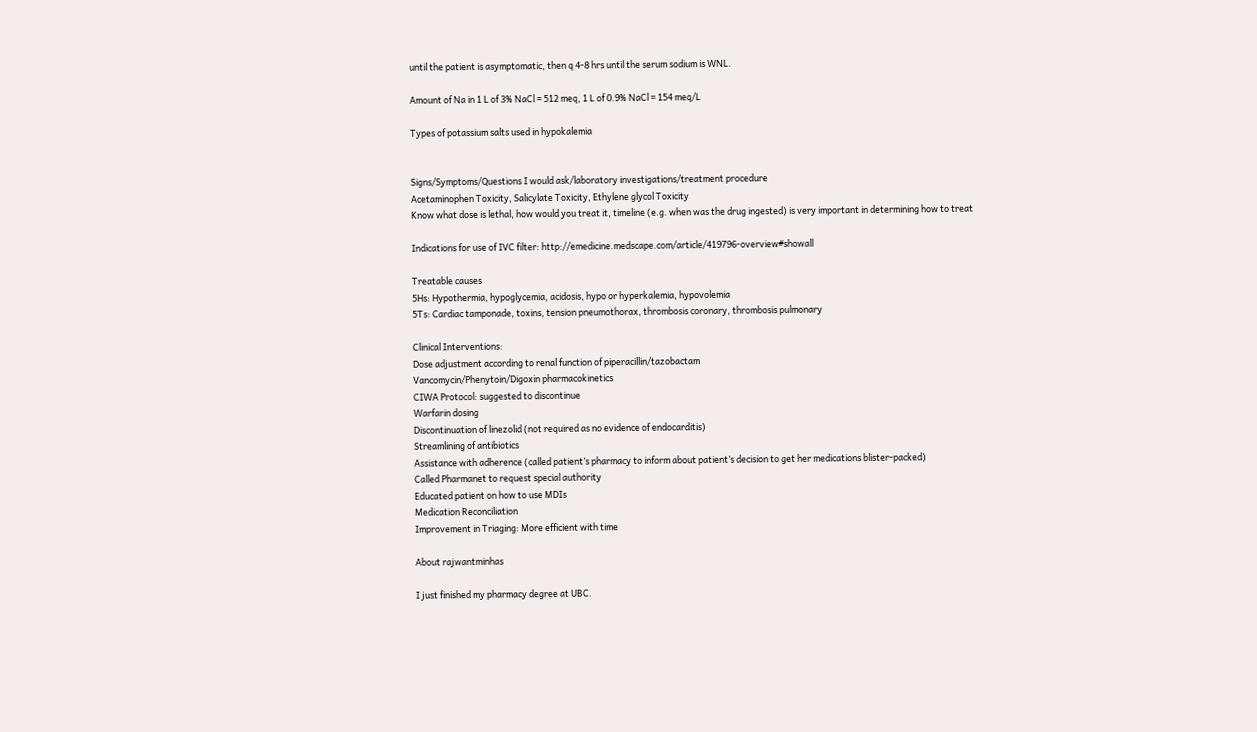until the patient is asymptomatic, then q 4-8 hrs until the serum sodium is WNL.

Amount of Na in 1 L of 3% NaCl = 512 meq, 1 L of 0.9% NaCl = 154 meq/L

Types of potassium salts used in hypokalemia


Signs/Symptoms/Questions I would ask/laboratory investigations/treatment procedure
Acetaminophen Toxicity, Salicylate Toxicity, Ethylene glycol Toxicity
Know what dose is lethal, how would you treat it, timeline (e.g. when was the drug ingested) is very important in determining how to treat

Indications for use of IVC filter: http://emedicine.medscape.com/article/419796-overview#showall

Treatable causes
5Hs: Hypothermia, hypoglycemia, acidosis, hypo or hyperkalemia, hypovolemia
5Ts: Cardiac tamponade, toxins, tension pneumothorax, thrombosis coronary, thrombosis pulmonary

Clinical Interventions:
Dose adjustment according to renal function of piperacillin/tazobactam
Vancomycin/Phenytoin/Digoxin pharmacokinetics
CIWA Protocol: suggested to discontinue
Warfarin dosing
Discontinuation of linezolid (not required as no evidence of endocarditis)
Streamlining of antibiotics
Assistance with adherence (called patient’s pharmacy to inform about patient’s decision to get her medications blister-packed)
Called Pharmanet to request special authority
Educated patient on how to use MDIs
Medication Reconciliation
Improvement in Triaging: More efficient with time

About rajwantminhas

I just finished my pharmacy degree at UBC.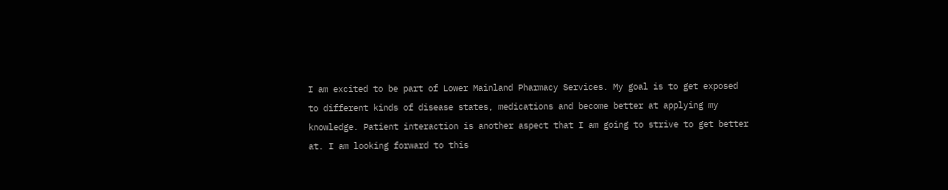I am excited to be part of Lower Mainland Pharmacy Services. My goal is to get exposed to different kinds of disease states, medications and become better at applying my knowledge. Patient interaction is another aspect that I am going to strive to get better at. I am looking forward to this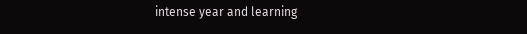intense year and learning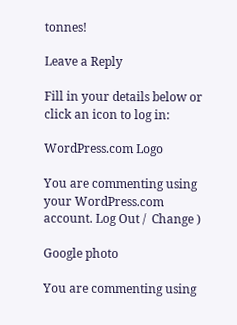tonnes!

Leave a Reply

Fill in your details below or click an icon to log in:

WordPress.com Logo

You are commenting using your WordPress.com account. Log Out /  Change )

Google photo

You are commenting using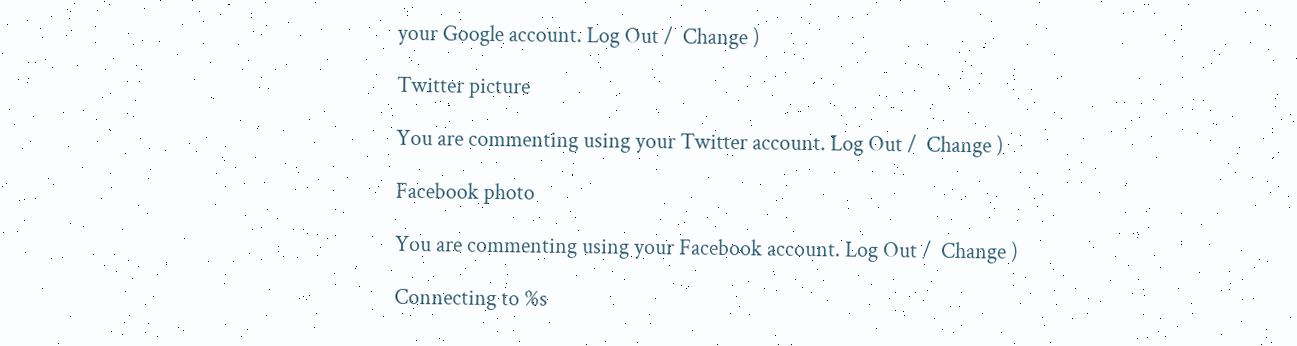your Google account. Log Out /  Change )

Twitter picture

You are commenting using your Twitter account. Log Out /  Change )

Facebook photo

You are commenting using your Facebook account. Log Out /  Change )

Connecting to %s